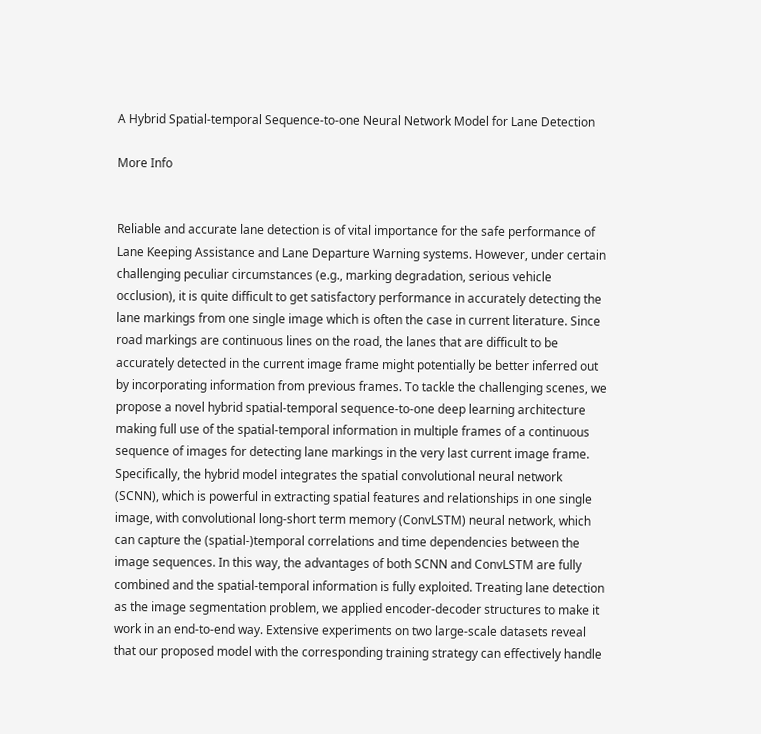A Hybrid Spatial-temporal Sequence-to-one Neural Network Model for Lane Detection

More Info


Reliable and accurate lane detection is of vital importance for the safe performance of Lane Keeping Assistance and Lane Departure Warning systems. However, under certain challenging peculiar circumstances (e.g., marking degradation, serious vehicle occlusion), it is quite difficult to get satisfactory performance in accurately detecting the lane markings from one single image which is often the case in current literature. Since road markings are continuous lines on the road, the lanes that are difficult to be accurately detected in the current image frame might potentially be better inferred out by incorporating information from previous frames. To tackle the challenging scenes, we propose a novel hybrid spatial-temporal sequence-to-one deep learning architecture making full use of the spatial-temporal information in multiple frames of a continuous sequence of images for detecting lane markings in the very last current image frame. Specifically, the hybrid model integrates the spatial convolutional neural network (SCNN), which is powerful in extracting spatial features and relationships in one single image, with convolutional long-short term memory (ConvLSTM) neural network, which can capture the (spatial-)temporal correlations and time dependencies between the image sequences. In this way, the advantages of both SCNN and ConvLSTM are fully combined and the spatial-temporal information is fully exploited. Treating lane detection as the image segmentation problem, we applied encoder-decoder structures to make it work in an end-to-end way. Extensive experiments on two large-scale datasets reveal that our proposed model with the corresponding training strategy can effectively handle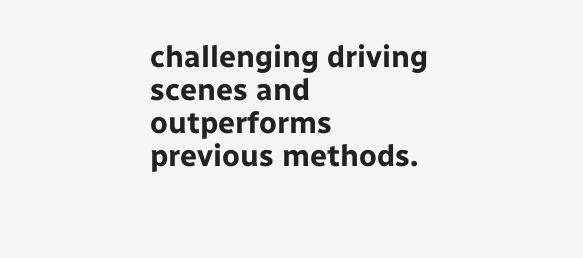challenging driving scenes and outperforms previous methods.